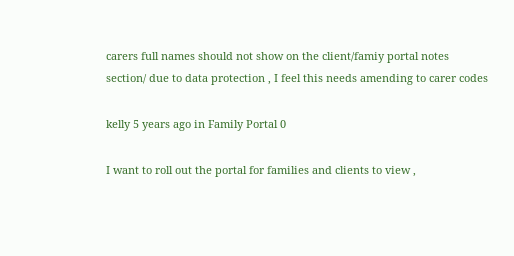carers full names should not show on the client/famiy portal notes section/ due to data protection , I feel this needs amending to carer codes

kelly 5 years ago in Family Portal 0

I want to roll out the portal for families and clients to view ,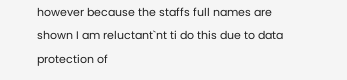however because the staffs full names are shown I am reluctant`nt ti do this due to data protection of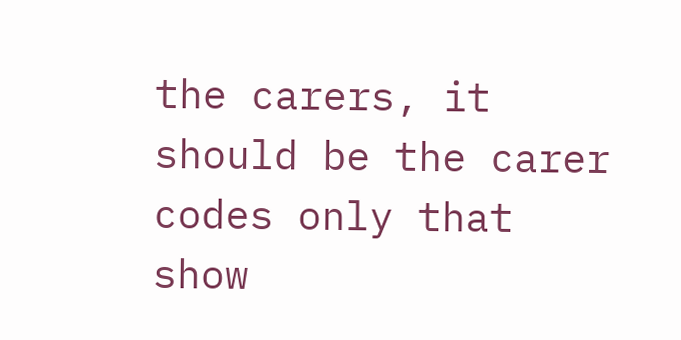the carers, it should be the carer codes only that show